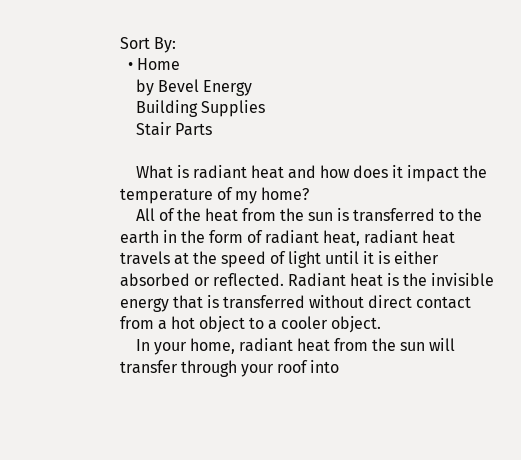Sort By:
  • Home
    by Bevel Energy
    Building Supplies
    Stair Parts

    What is radiant heat and how does it impact the temperature of my home?
    All of the heat from the sun is transferred to the earth in the form of radiant heat, radiant heat travels at the speed of light until it is either absorbed or reflected. Radiant heat is the invisible energy that is transferred without direct contact from a hot object to a cooler object.
    In your home, radiant heat from the sun will transfer through your roof into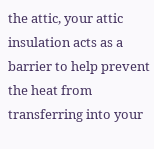the attic, your attic insulation acts as a barrier to help prevent the heat from transferring into your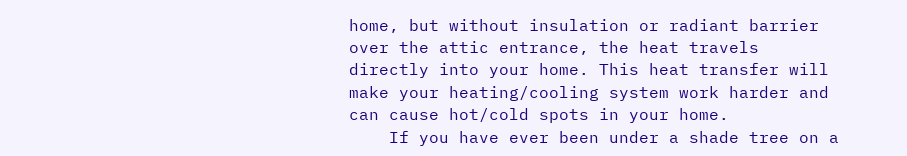home, but without insulation or radiant barrier over the attic entrance, the heat travels directly into your home. This heat transfer will make your heating/cooling system work harder and can cause hot/cold spots in your home.
    If you have ever been under a shade tree on a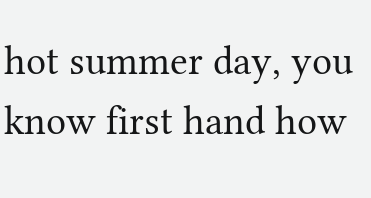hot summer day, you know first hand how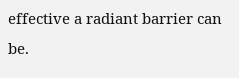effective a radiant barrier can be.